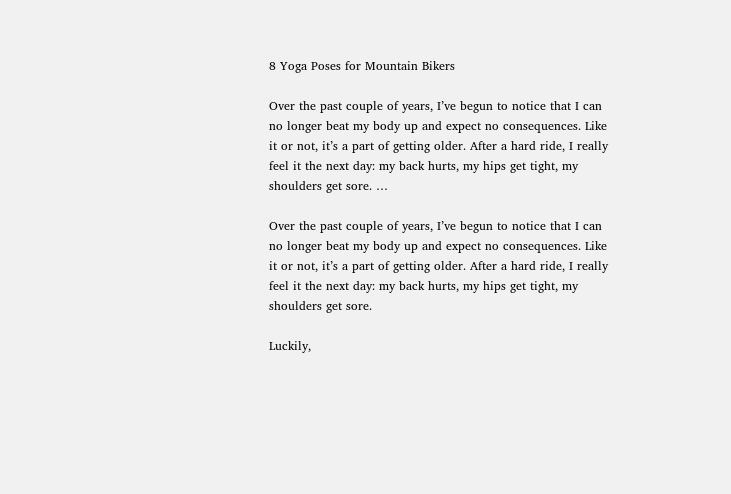8 Yoga Poses for Mountain Bikers

Over the past couple of years, I’ve begun to notice that I can no longer beat my body up and expect no consequences. Like it or not, it’s a part of getting older. After a hard ride, I really feel it the next day: my back hurts, my hips get tight, my shoulders get sore. …

Over the past couple of years, I’ve begun to notice that I can no longer beat my body up and expect no consequences. Like it or not, it’s a part of getting older. After a hard ride, I really feel it the next day: my back hurts, my hips get tight, my shoulders get sore.

Luckily,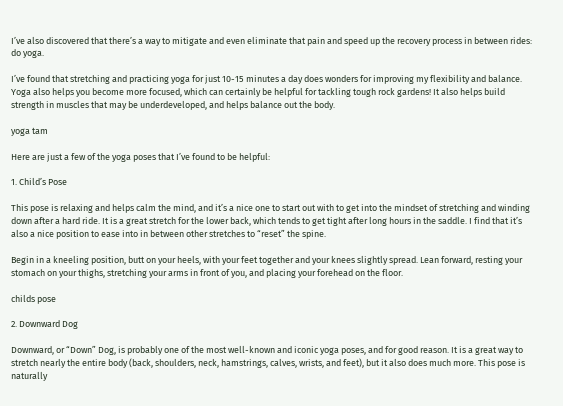I’ve also discovered that there’s a way to mitigate and even eliminate that pain and speed up the recovery process in between rides: do yoga.

I’ve found that stretching and practicing yoga for just 10-15 minutes a day does wonders for improving my flexibility and balance. Yoga also helps you become more focused, which can certainly be helpful for tackling tough rock gardens! It also helps build strength in muscles that may be underdeveloped, and helps balance out the body.

yoga tam

Here are just a few of the yoga poses that I’ve found to be helpful:

1. Child’s Pose

This pose is relaxing and helps calm the mind, and it’s a nice one to start out with to get into the mindset of stretching and winding down after a hard ride. It is a great stretch for the lower back, which tends to get tight after long hours in the saddle. I find that it’s also a nice position to ease into in between other stretches to “reset” the spine.

Begin in a kneeling position, butt on your heels, with your feet together and your knees slightly spread. Lean forward, resting your stomach on your thighs, stretching your arms in front of you, and placing your forehead on the floor.

childs pose

2. Downward Dog

Downward, or “Down” Dog, is probably one of the most well-known and iconic yoga poses, and for good reason. It is a great way to stretch nearly the entire body (back, shoulders, neck, hamstrings, calves, wrists, and feet), but it also does much more. This pose is naturally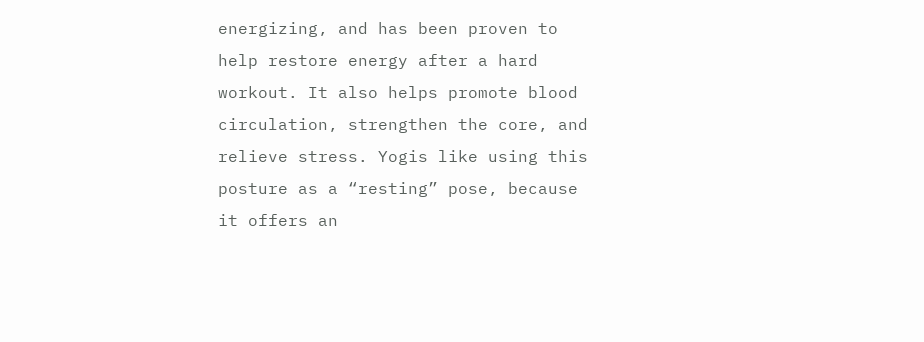energizing, and has been proven to help restore energy after a hard workout. It also helps promote blood circulation, strengthen the core, and relieve stress. Yogis like using this posture as a “resting” pose, because it offers an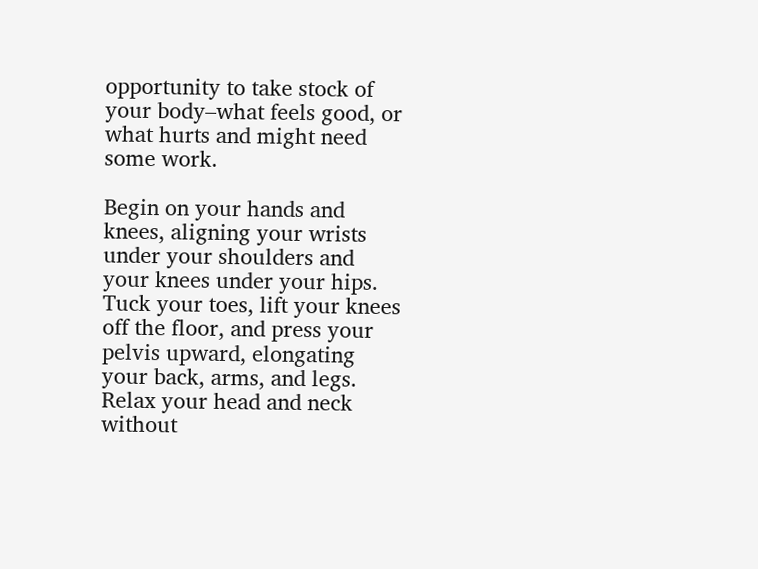opportunity to take stock of your body–what feels good, or what hurts and might need some work.

Begin on your hands and knees, aligning your wrists under your shoulders and your knees under your hips. Tuck your toes, lift your knees off the floor, and press your pelvis upward, elongating your back, arms, and legs. Relax your head and neck without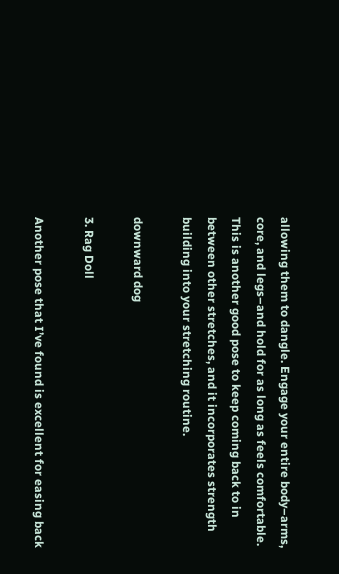allowing them to dangle. Engage your entire body–arms, core, and legs–and hold for as long as feels comfortable. This is another good pose to keep coming back to in between other stretches, and it incorporates strength building into your stretching routine.

downward dog

3. Rag Doll

Another pose that I’ve found is excellent for easing back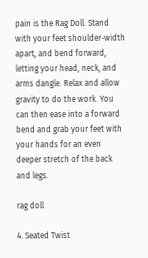pain is the Rag Doll. Stand with your feet shoulder-width apart, and bend forward, letting your head, neck, and arms dangle. Relax and allow gravity to do the work. You can then ease into a forward bend and grab your feet with your hands for an even deeper stretch of the back and legs.

rag doll

4. Seated Twist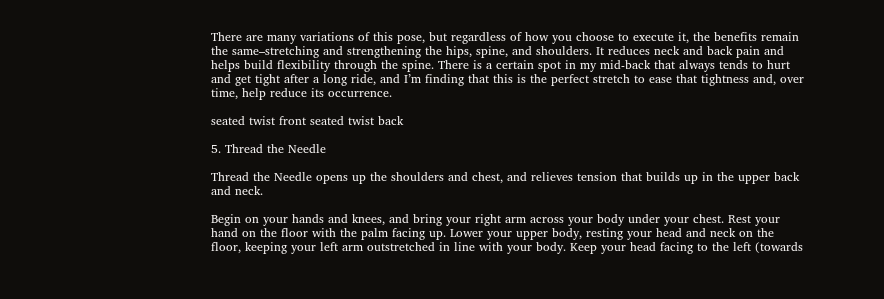There are many variations of this pose, but regardless of how you choose to execute it, the benefits remain the same–stretching and strengthening the hips, spine, and shoulders. It reduces neck and back pain and helps build flexibility through the spine. There is a certain spot in my mid-back that always tends to hurt and get tight after a long ride, and I’m finding that this is the perfect stretch to ease that tightness and, over time, help reduce its occurrence.

seated twist front seated twist back

5. Thread the Needle

Thread the Needle opens up the shoulders and chest, and relieves tension that builds up in the upper back and neck.

Begin on your hands and knees, and bring your right arm across your body under your chest. Rest your hand on the floor with the palm facing up. Lower your upper body, resting your head and neck on the floor, keeping your left arm outstretched in line with your body. Keep your head facing to the left (towards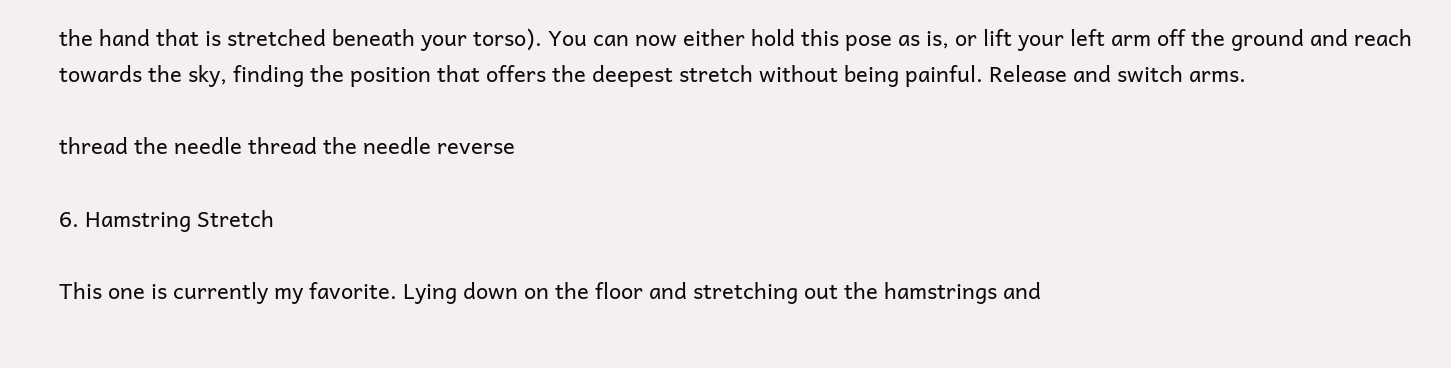the hand that is stretched beneath your torso). You can now either hold this pose as is, or lift your left arm off the ground and reach towards the sky, finding the position that offers the deepest stretch without being painful. Release and switch arms.

thread the needle thread the needle reverse

6. Hamstring Stretch

This one is currently my favorite. Lying down on the floor and stretching out the hamstrings and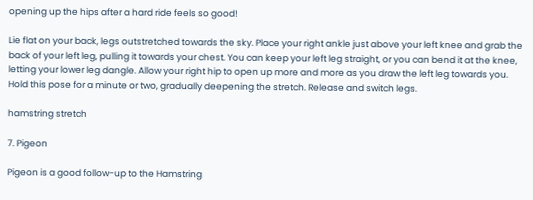opening up the hips after a hard ride feels so good!

Lie flat on your back, legs outstretched towards the sky. Place your right ankle just above your left knee and grab the back of your left leg, pulling it towards your chest. You can keep your left leg straight, or you can bend it at the knee, letting your lower leg dangle. Allow your right hip to open up more and more as you draw the left leg towards you. Hold this pose for a minute or two, gradually deepening the stretch. Release and switch legs.

hamstring stretch

7. Pigeon

Pigeon is a good follow-up to the Hamstring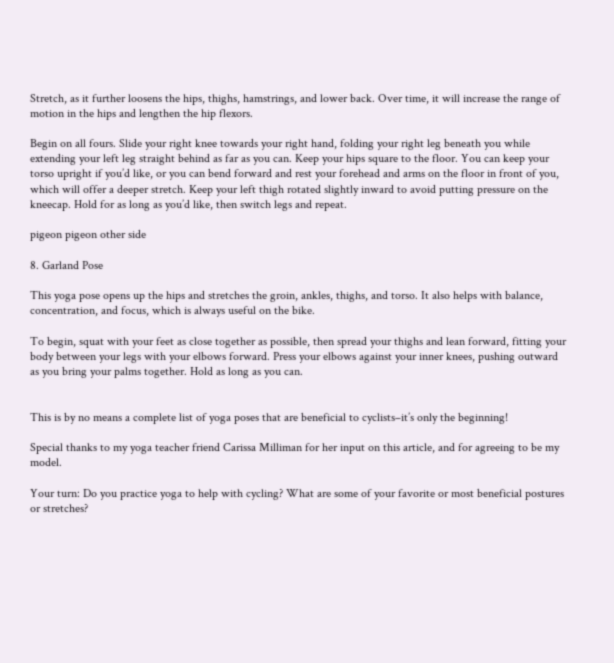Stretch, as it further loosens the hips, thighs, hamstrings, and lower back. Over time, it will increase the range of motion in the hips and lengthen the hip flexors.

Begin on all fours. Slide your right knee towards your right hand, folding your right leg beneath you while extending your left leg straight behind as far as you can. Keep your hips square to the floor. You can keep your torso upright if you’d like, or you can bend forward and rest your forehead and arms on the floor in front of you, which will offer a deeper stretch. Keep your left thigh rotated slightly inward to avoid putting pressure on the kneecap. Hold for as long as you’d like, then switch legs and repeat.

pigeon pigeon other side

8. Garland Pose

This yoga pose opens up the hips and stretches the groin, ankles, thighs, and torso. It also helps with balance, concentration, and focus, which is always useful on the bike.

To begin, squat with your feet as close together as possible, then spread your thighs and lean forward, fitting your body between your legs with your elbows forward. Press your elbows against your inner knees, pushing outward as you bring your palms together. Hold as long as you can.


This is by no means a complete list of yoga poses that are beneficial to cyclists–it’s only the beginning!

Special thanks to my yoga teacher friend Carissa Milliman for her input on this article, and for agreeing to be my model.

Your turn: Do you practice yoga to help with cycling? What are some of your favorite or most beneficial postures or stretches?